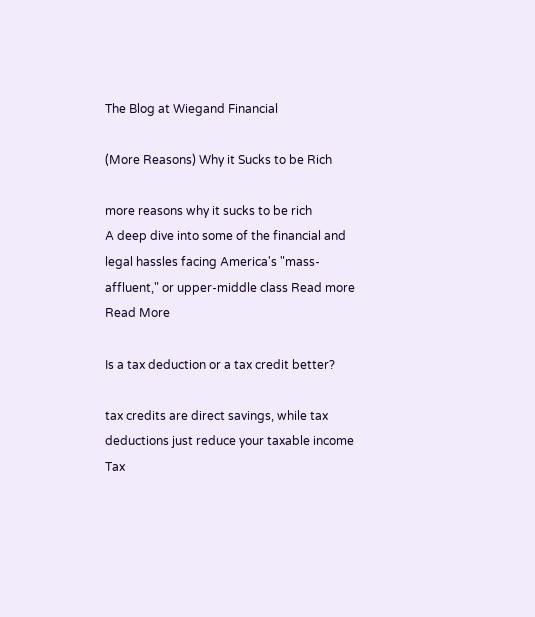The Blog at Wiegand Financial

(More Reasons) Why it Sucks to be Rich

more reasons why it sucks to be rich
A deep dive into some of the financial and legal hassles facing America's "mass-affluent," or upper-middle class Read more
Read More

Is a tax deduction or a tax credit better?

tax credits are direct savings, while tax deductions just reduce your taxable income
Tax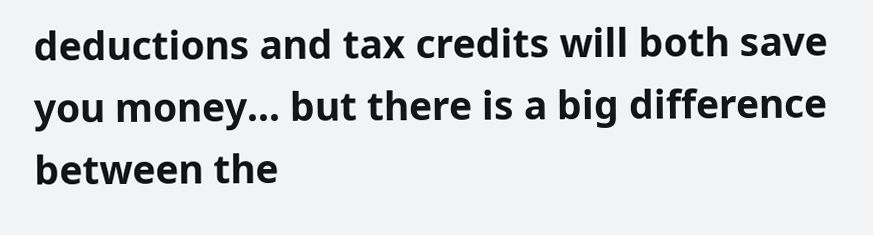deductions and tax credits will both save you money... but there is a big difference between the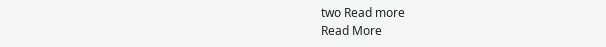two Read more
Read More